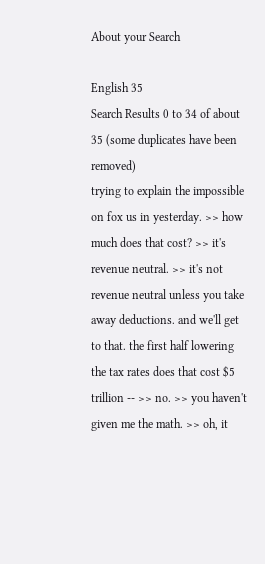About your Search

English 35
Search Results 0 to 34 of about 35 (some duplicates have been removed)
trying to explain the impossible on fox us in yesterday. >> how much does that cost? >> it's revenue neutral. >> it's not revenue neutral unless you take away deductions. and we'll get to that. the first half lowering the tax rates does that cost $5 trillion -- >> no. >> you haven't given me the math. >> oh, it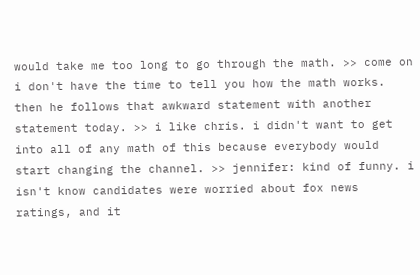would take me too long to go through the math. >> come on i don't have the time to tell you how the math works. then he follows that awkward statement with another statement today. >> i like chris. i didn't want to get into all of any math of this because everybody would start changing the channel. >> jennifer: kind of funny. i isn't know candidates were worried about fox news ratings, and it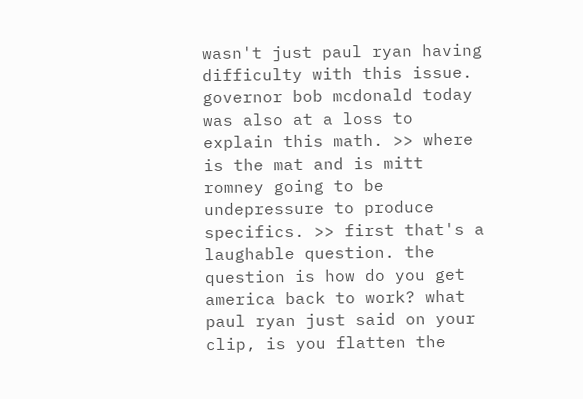wasn't just paul ryan having difficulty with this issue. governor bob mcdonald today was also at a loss to explain this math. >> where is the mat and is mitt romney going to be undepressure to produce specifics. >> first that's a laughable question. the question is how do you get america back to work? what paul ryan just said on your clip, is you flatten the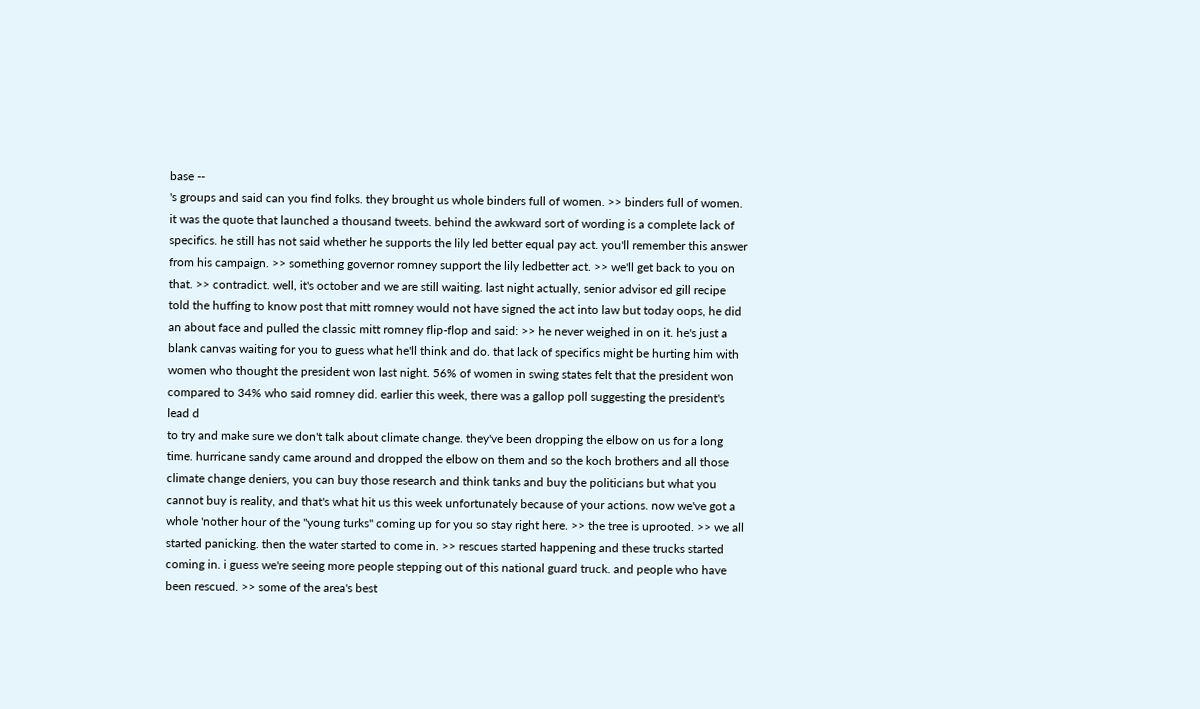base --
's groups and said can you find folks. they brought us whole binders full of women. >> binders full of women. it was the quote that launched a thousand tweets. behind the awkward sort of wording is a complete lack of specifics. he still has not said whether he supports the lily led better equal pay act. you'll remember this answer from his campaign. >> something governor romney support the lily ledbetter act. >> we'll get back to you on that. >> contradict. well, it's october and we are still waiting. last night actually, senior advisor ed gill recipe told the huffing to know post that mitt romney would not have signed the act into law but today oops, he did an about face and pulled the classic mitt romney flip-flop and said: >> he never weighed in on it. he's just a blank canvas waiting for you to guess what he'll think and do. that lack of specifics might be hurting him with women who thought the president won last night. 56% of women in swing states felt that the president won compared to 34% who said romney did. earlier this week, there was a gallop poll suggesting the president's lead d
to try and make sure we don't talk about climate change. they've been dropping the elbow on us for a long time. hurricane sandy came around and dropped the elbow on them and so the koch brothers and all those climate change deniers, you can buy those research and think tanks and buy the politicians but what you cannot buy is reality, and that's what hit us this week unfortunately because of your actions. now we've got a whole 'nother hour of the "young turks" coming up for you so stay right here. >> the tree is uprooted. >> we all started panicking. then the water started to come in. >> rescues started happening and these trucks started coming in. i guess we're seeing more people stepping out of this national guard truck. and people who have been rescued. >> some of the area's best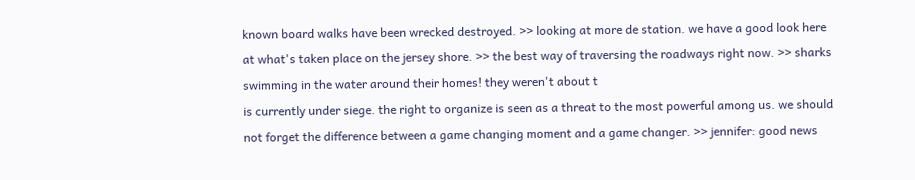known board walks have been wrecked destroyed. >> looking at more de station. we have a good look here at what's taken place on the jersey shore. >> the best way of traversing the roadways right now. >> sharks swimming in the water around their homes! they weren't about t
is currently under siege. the right to organize is seen as a threat to the most powerful among us. we should not forget the difference between a game changing moment and a game changer. >> jennifer: good news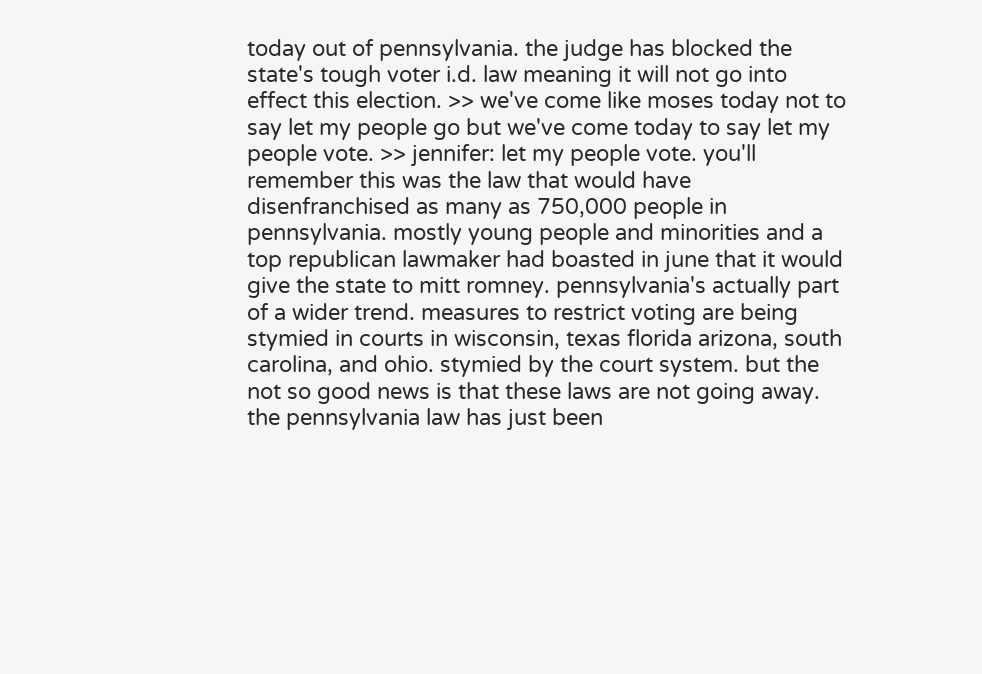today out of pennsylvania. the judge has blocked the state's tough voter i.d. law meaning it will not go into effect this election. >> we've come like moses today not to say let my people go but we've come today to say let my people vote. >> jennifer: let my people vote. you'll remember this was the law that would have disenfranchised as many as 750,000 people in pennsylvania. mostly young people and minorities and a top republican lawmaker had boasted in june that it would give the state to mitt romney. pennsylvania's actually part of a wider trend. measures to restrict voting are being stymied in courts in wisconsin, texas florida arizona, south carolina, and ohio. stymied by the court system. but the not so good news is that these laws are not going away. the pennsylvania law has just been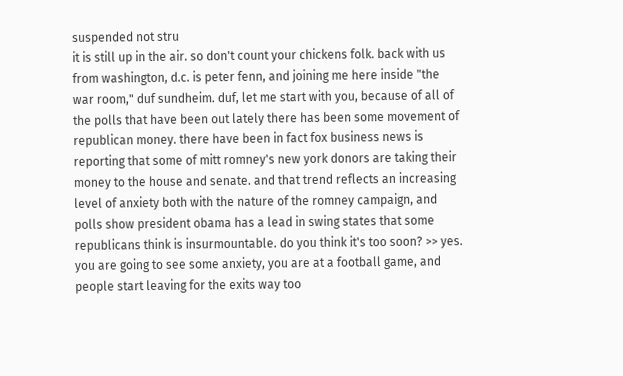suspended not stru
it is still up in the air. so don't count your chickens folk. back with us from washington, d.c. is peter fenn, and joining me here inside "the war room," duf sundheim. duf, let me start with you, because of all of the polls that have been out lately there has been some movement of republican money. there have been in fact fox business news is reporting that some of mitt romney's new york donors are taking their money to the house and senate. and that trend reflects an increasing level of anxiety both with the nature of the romney campaign, and polls show president obama has a lead in swing states that some republicans think is insurmountable. do you think it's too soon? >> yes. you are going to see some anxiety, you are at a football game, and people start leaving for the exits way too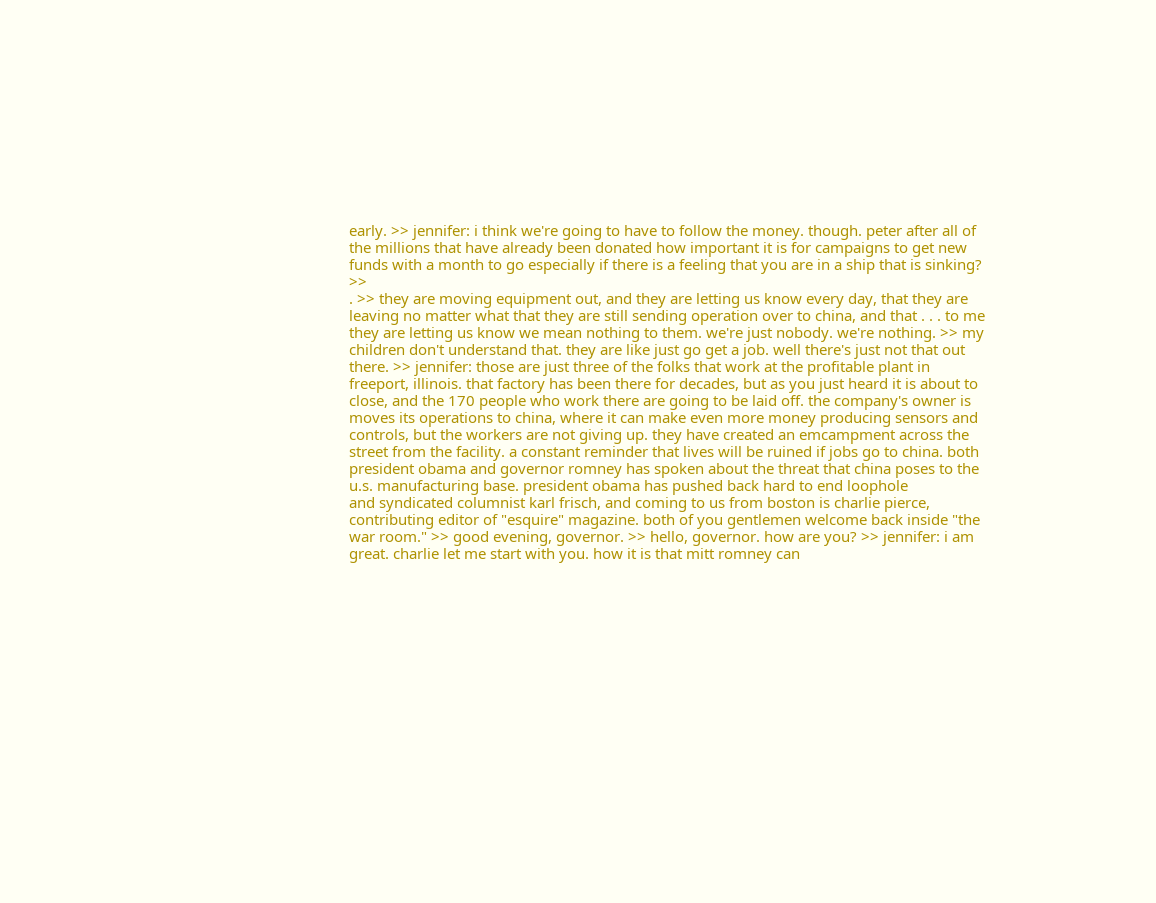early. >> jennifer: i think we're going to have to follow the money. though. peter after all of the millions that have already been donated how important it is for campaigns to get new funds with a month to go especially if there is a feeling that you are in a ship that is sinking? >>
. >> they are moving equipment out, and they are letting us know every day, that they are leaving no matter what that they are still sending operation over to china, and that . . . to me they are letting us know we mean nothing to them. we're just nobody. we're nothing. >> my children don't understand that. they are like just go get a job. well there's just not that out there. >> jennifer: those are just three of the folks that work at the profitable plant in freeport, illinois. that factory has been there for decades, but as you just heard it is about to close, and the 170 people who work there are going to be laid off. the company's owner is moves its operations to china, where it can make even more money producing sensors and controls, but the workers are not giving up. they have created an emcampment across the street from the facility. a constant reminder that lives will be ruined if jobs go to china. both president obama and governor romney has spoken about the threat that china poses to the u.s. manufacturing base. president obama has pushed back hard to end loophole
and syndicated columnist karl frisch, and coming to us from boston is charlie pierce, contributing editor of "esquire" magazine. both of you gentlemen welcome back inside "the war room." >> good evening, governor. >> hello, governor. how are you? >> jennifer: i am great. charlie let me start with you. how it is that mitt romney can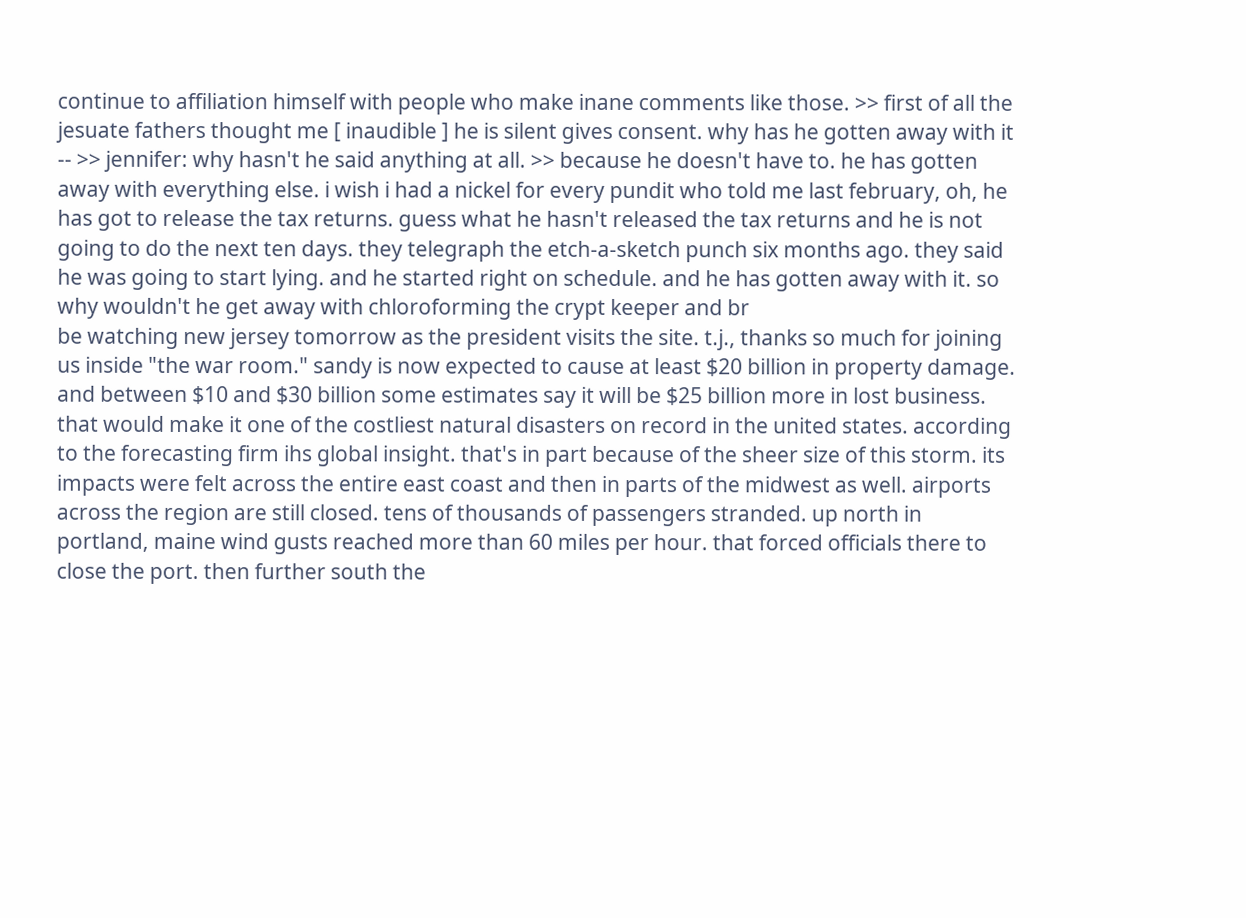continue to affiliation himself with people who make inane comments like those. >> first of all the jesuate fathers thought me [ inaudible ] he is silent gives consent. why has he gotten away with it -- >> jennifer: why hasn't he said anything at all. >> because he doesn't have to. he has gotten away with everything else. i wish i had a nickel for every pundit who told me last february, oh, he has got to release the tax returns. guess what he hasn't released the tax returns and he is not going to do the next ten days. they telegraph the etch-a-sketch punch six months ago. they said he was going to start lying. and he started right on schedule. and he has gotten away with it. so why wouldn't he get away with chloroforming the crypt keeper and br
be watching new jersey tomorrow as the president visits the site. t.j., thanks so much for joining us inside "the war room." sandy is now expected to cause at least $20 billion in property damage. and between $10 and $30 billion some estimates say it will be $25 billion more in lost business. that would make it one of the costliest natural disasters on record in the united states. according to the forecasting firm ihs global insight. that's in part because of the sheer size of this storm. its impacts were felt across the entire east coast and then in parts of the midwest as well. airports across the region are still closed. tens of thousands of passengers stranded. up north in portland, maine wind gusts reached more than 60 miles per hour. that forced officials there to close the port. then further south the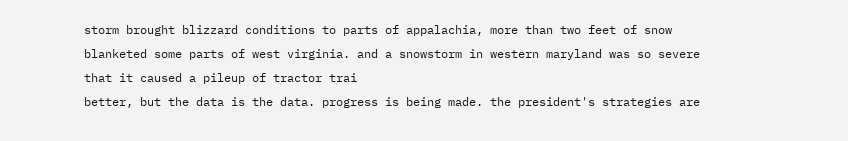storm brought blizzard conditions to parts of appalachia, more than two feet of snow blanketed some parts of west virginia. and a snowstorm in western maryland was so severe that it caused a pileup of tractor trai
better, but the data is the data. progress is being made. the president's strategies are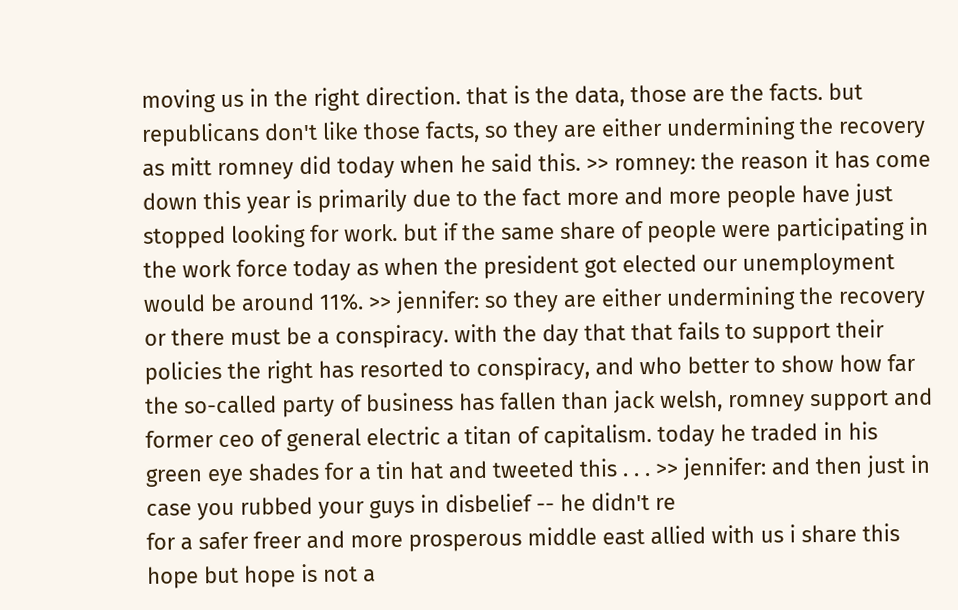moving us in the right direction. that is the data, those are the facts. but republicans don't like those facts, so they are either undermining the recovery as mitt romney did today when he said this. >> romney: the reason it has come down this year is primarily due to the fact more and more people have just stopped looking for work. but if the same share of people were participating in the work force today as when the president got elected our unemployment would be around 11%. >> jennifer: so they are either undermining the recovery or there must be a conspiracy. with the day that that fails to support their policies the right has resorted to conspiracy, and who better to show how far the so-called party of business has fallen than jack welsh, romney support and former ceo of general electric a titan of capitalism. today he traded in his green eye shades for a tin hat and tweeted this . . . >> jennifer: and then just in case you rubbed your guys in disbelief -- he didn't re
for a safer freer and more prosperous middle east allied with us i share this hope but hope is not a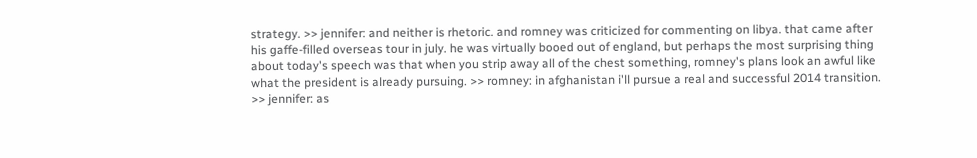strategy. >> jennifer: and neither is rhetoric. and romney was criticized for commenting on libya. that came after his gaffe-filled overseas tour in july. he was virtually booed out of england, but perhaps the most surprising thing about today's speech was that when you strip away all of the chest something, romney's plans look an awful like what the president is already pursuing. >> romney: in afghanistan i'll pursue a real and successful 2014 transition. >> jennifer: as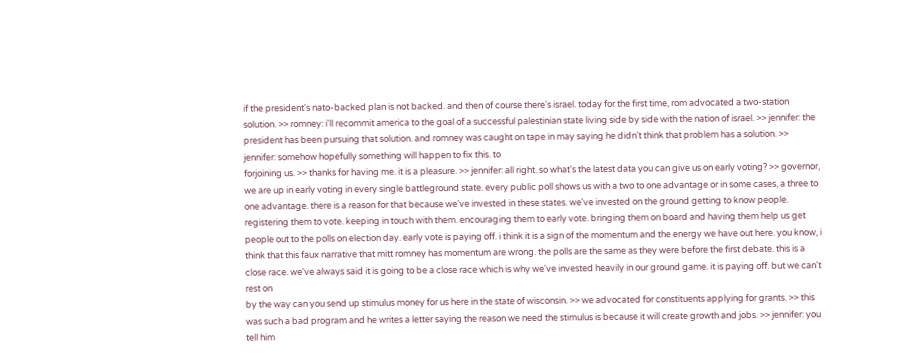if the president's nato-backed plan is not backed. and then of course there's israel. today for the first time, rom advocated a two-station solution. >> romney: i'll recommit america to the goal of a successful palestinian state living side by side with the nation of israel. >> jennifer: the president has been pursuing that solution. and romney was caught on tape in may saying he didn't think that problem has a solution. >> jennifer: somehow hopefully something will happen to fix this. to
forjoining us. >> thanks for having me. it is a pleasure. >> jennifer: all right. so what's the latest data you can give us on early voting? >> governor, we are up in early voting in every single battleground state. every public poll shows us with a two to one advantage or in some cases, a three to one advantage. there is a reason for that because we've invested in these states. we've invested on the ground getting to know people. registering them to vote. keeping in touch with them. encouraging them to early vote. bringing them on board and having them help us get people out to the polls on election day. early vote is paying off. i think it is a sign of the momentum and the energy we have out here. you know, i think that this faux narrative that mitt romney has momentum are wrong. the polls are the same as they were before the first debate. this is a close race. we've always said it is going to be a close race which is why we've invested heavily in our ground game. it is paying off. but we can't rest on
by the way can you send up stimulus money for us here in the state of wisconsin. >> we advocated for constituents applying for grants. >> this was such a bad program and he writes a letter saying the reason we need the stimulus is because it will create growth and jobs. >> jennifer: you tell him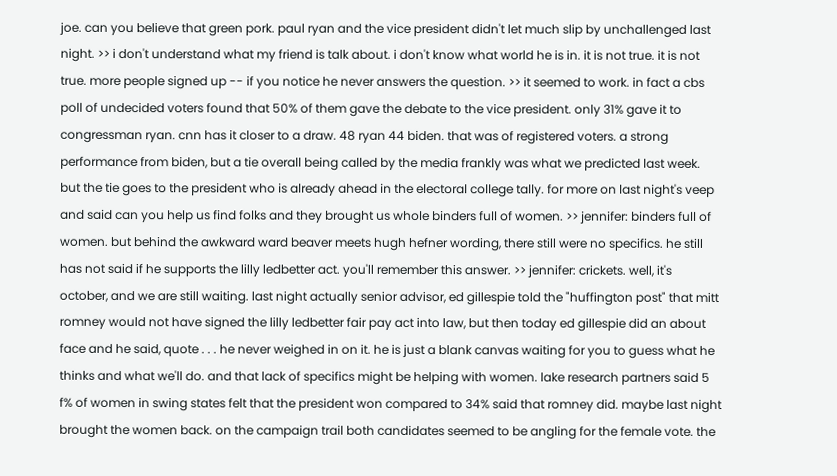joe. can you believe that green pork. paul ryan and the vice president didn't let much slip by unchallenged last night. >> i don't understand what my friend is talk about. i don't know what world he is in. it is not true. it is not true. more people signed up -- if you notice he never answers the question. >> it seemed to work. in fact a cbs poll of undecided voters found that 50% of them gave the debate to the vice president. only 31% gave it to congressman ryan. cnn has it closer to a draw. 48 ryan 44 biden. that was of registered voters. a strong performance from biden, but a tie overall being called by the media frankly was what we predicted last week. but the tie goes to the president who is already ahead in the electoral college tally. for more on last night's veep
and said can you help us find folks and they brought us whole binders full of women. >> jennifer: binders full of women. but behind the awkward ward beaver meets hugh hefner wording, there still were no specifics. he still has not said if he supports the lilly ledbetter act. you'll remember this answer. >> jennifer: crickets. well, it's october, and we are still waiting. last night actually senior advisor, ed gillespie told the "huffington post" that mitt romney would not have signed the lilly ledbetter fair pay act into law, but then today ed gillespie did an about face and he said, quote . . . he never weighed in on it. he is just a blank canvas waiting for you to guess what he thinks and what we'll do. and that lack of specifics might be helping with women. lake research partners said 5 f% of women in swing states felt that the president won compared to 34% said that romney did. maybe last night brought the women back. on the campaign trail both candidates seemed to be angling for the female vote. the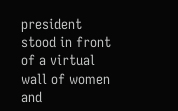president stood in front of a virtual wall of women and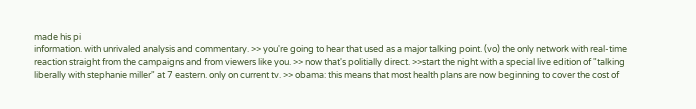made his pi
information. with unrivaled analysis and commentary. >> you're going to hear that used as a major talking point. (vo) the only network with real-time reaction straight from the campaigns and from viewers like you. >> now that's politially direct. >>start the night with a special live edition of "talking liberally with stephanie miller" at 7 eastern. only on current tv. >> obama: this means that most health plans are now beginning to cover the cost of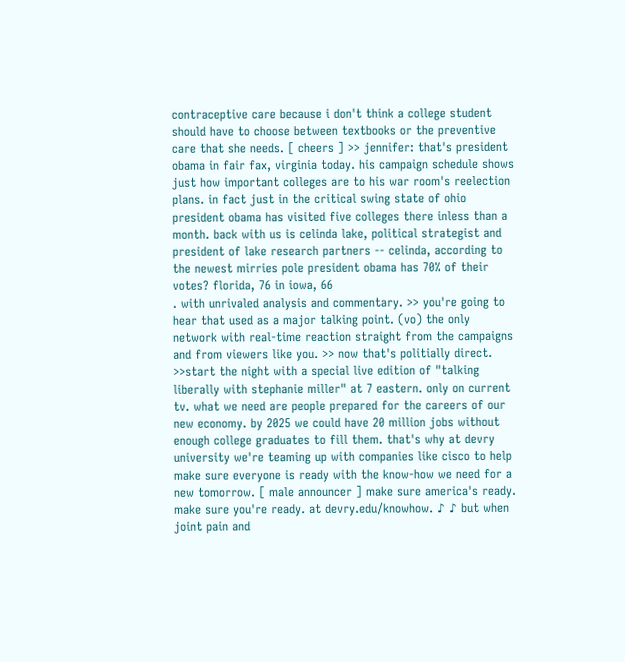contraceptive care because i don't think a college student should have to choose between textbooks or the preventive care that she needs. [ cheers ] >> jennifer: that's president obama in fair fax, virginia today. his campaign schedule shows just how important colleges are to his war room's reelection plans. in fact just in the critical swing state of ohio president obama has visited five colleges there inless than a month. back with us is celinda lake, political strategist and president of lake research partners -- celinda, according to the newest mirries pole president obama has 70% of their votes? florida, 76 in iowa, 66
. with unrivaled analysis and commentary. >> you're going to hear that used as a major talking point. (vo) the only network with real-time reaction straight from the campaigns and from viewers like you. >> now that's politially direct. >>start the night with a special live edition of "talking liberally with stephanie miller" at 7 eastern. only on current tv. what we need are people prepared for the careers of our new economy. by 2025 we could have 20 million jobs without enough college graduates to fill them. that's why at devry university we're teaming up with companies like cisco to help make sure everyone is ready with the know-how we need for a new tomorrow. [ male announcer ] make sure america's ready. make sure you're ready. at devry.edu/knowhow. ♪ ♪ but when joint pain and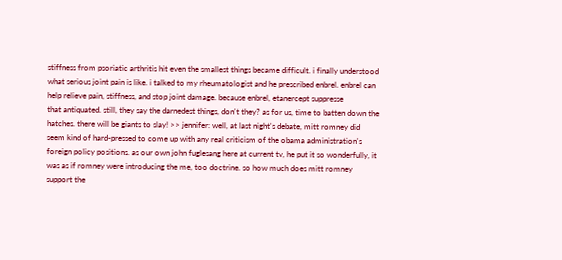stiffness from psoriatic arthritis hit even the smallest things became difficult. i finally understood what serious joint pain is like. i talked to my rheumatologist and he prescribed enbrel. enbrel can help relieve pain, stiffness, and stop joint damage. because enbrel, etanercept suppresse
that antiquated. still, they say the darnedest things, don't they? as for us, time to batten down the hatches. there will be giants to slay! >> jennifer: well, at last night's debate, mitt romney did seem kind of hard-pressed to come up with any real criticism of the obama administration's foreign policy positions. as our own john fuglesang here at current tv, he put it so wonderfully, it was as if romney were introducing the me, too doctrine. so how much does mitt romney support the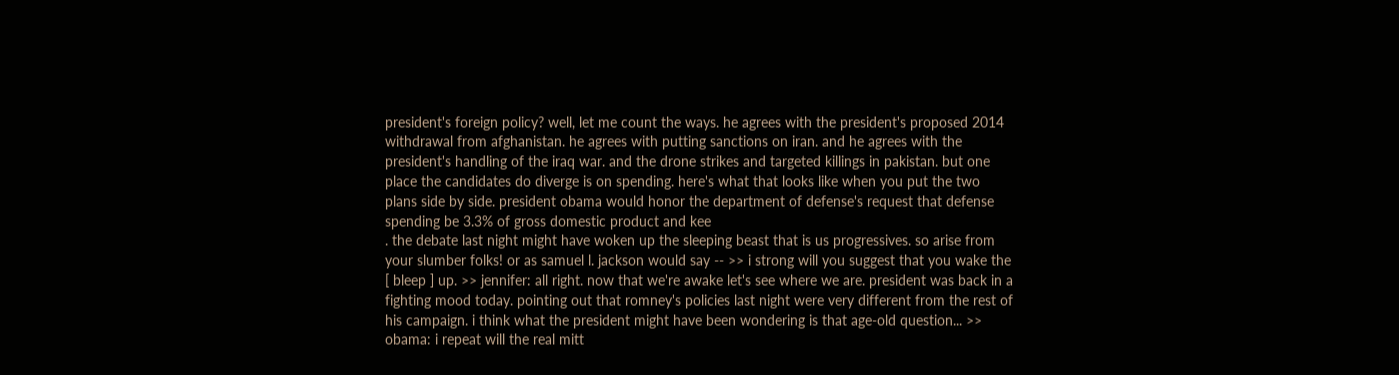president's foreign policy? well, let me count the ways. he agrees with the president's proposed 2014 withdrawal from afghanistan. he agrees with putting sanctions on iran. and he agrees with the president's handling of the iraq war. and the drone strikes and targeted killings in pakistan. but one place the candidates do diverge is on spending. here's what that looks like when you put the two plans side by side. president obama would honor the department of defense's request that defense spending be 3.3% of gross domestic product and kee
. the debate last night might have woken up the sleeping beast that is us progressives. so arise from your slumber folks! or as samuel l. jackson would say -- >> i strong will you suggest that you wake the [ bleep ] up. >> jennifer: all right. now that we're awake let's see where we are. president was back in a fighting mood today. pointing out that romney's policies last night were very different from the rest of his campaign. i think what the president might have been wondering is that age-old question... >> obama: i repeat will the real mitt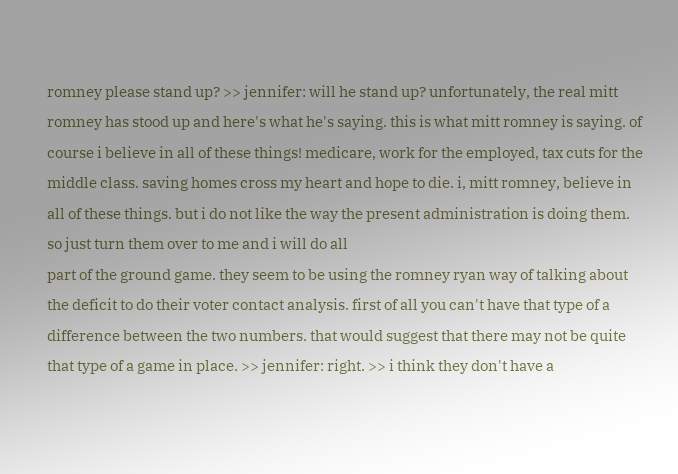romney please stand up? >> jennifer: will he stand up? unfortunately, the real mitt romney has stood up and here's what he's saying. this is what mitt romney is saying. of course i believe in all of these things! medicare, work for the employed, tax cuts for the middle class. saving homes cross my heart and hope to die. i, mitt romney, believe in all of these things. but i do not like the way the present administration is doing them. so just turn them over to me and i will do all
part of the ground game. they seem to be using the romney ryan way of talking about the deficit to do their voter contact analysis. first of all you can't have that type of a difference between the two numbers. that would suggest that there may not be quite that type of a game in place. >> jennifer: right. >> i think they don't have a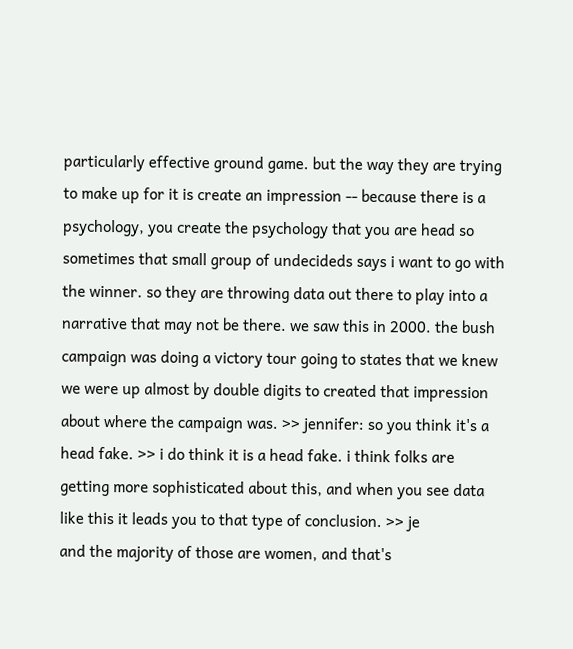particularly effective ground game. but the way they are trying to make up for it is create an impression -- because there is a psychology, you create the psychology that you are head so sometimes that small group of undecideds says i want to go with the winner. so they are throwing data out there to play into a narrative that may not be there. we saw this in 2000. the bush campaign was doing a victory tour going to states that we knew we were up almost by double digits to created that impression about where the campaign was. >> jennifer: so you think it's a head fake. >> i do think it is a head fake. i think folks are getting more sophisticated about this, and when you see data like this it leads you to that type of conclusion. >> je
and the majority of those are women, and that's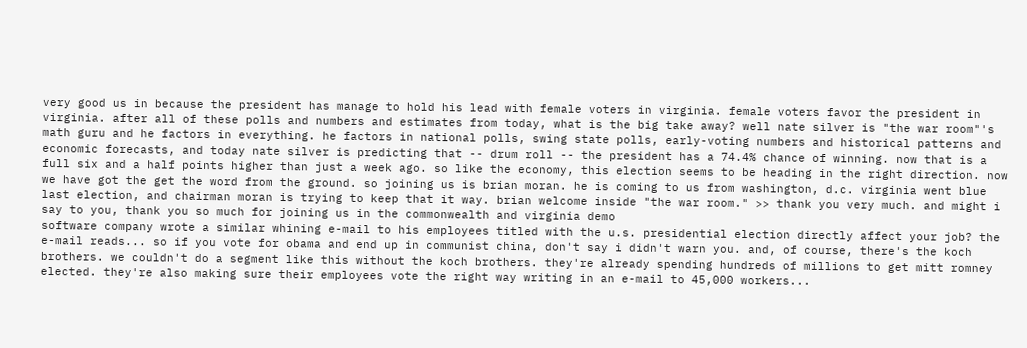very good us in because the president has manage to hold his lead with female voters in virginia. female voters favor the president in virginia. after all of these polls and numbers and estimates from today, what is the big take away? well nate silver is "the war room"'s math guru and he factors in everything. he factors in national polls, swing state polls, early-voting numbers and historical patterns and economic forecasts, and today nate silver is predicting that -- drum roll -- the president has a 74.4% chance of winning. now that is a full six and a half points higher than just a week ago. so like the economy, this election seems to be heading in the right direction. now we have got the get the word from the ground. so joining us is brian moran. he is coming to us from washington, d.c. virginia went blue last election, and chairman moran is trying to keep that it way. brian welcome inside "the war room." >> thank you very much. and might i say to you, thank you so much for joining us in the commonwealth and virginia demo
software company wrote a similar whining e-mail to his employees titled with the u.s. presidential election directly affect your job? the e-mail reads... so if you vote for obama and end up in communist china, don't say i didn't warn you. and, of course, there's the koch brothers. we couldn't do a segment like this without the koch brothers. they're already spending hundreds of millions to get mitt romney elected. they're also making sure their employees vote the right way writing in an e-mail to 45,000 workers...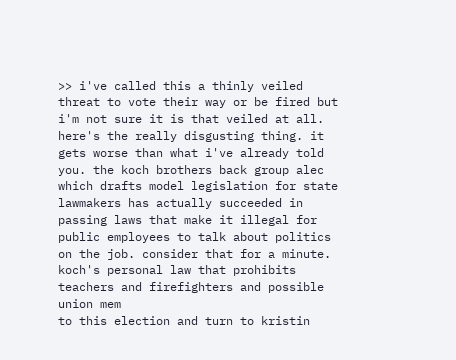>> i've called this a thinly veiled threat to vote their way or be fired but i'm not sure it is that veiled at all. here's the really disgusting thing. it gets worse than what i've already told you. the koch brothers back group alec which drafts model legislation for state lawmakers has actually succeeded in passing laws that make it illegal for public employees to talk about politics on the job. consider that for a minute. koch's personal law that prohibits teachers and firefighters and possible union mem
to this election and turn to kristin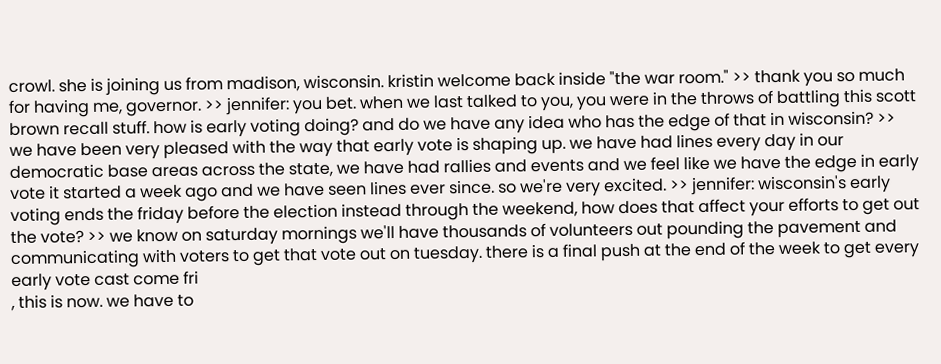crowl. she is joining us from madison, wisconsin. kristin welcome back inside "the war room." >> thank you so much for having me, governor. >> jennifer: you bet. when we last talked to you, you were in the throws of battling this scott brown recall stuff. how is early voting doing? and do we have any idea who has the edge of that in wisconsin? >> we have been very pleased with the way that early vote is shaping up. we have had lines every day in our democratic base areas across the state, we have had rallies and events and we feel like we have the edge in early vote it started a week ago and we have seen lines ever since. so we're very excited. >> jennifer: wisconsin's early voting ends the friday before the election instead through the weekend, how does that affect your efforts to get out the vote? >> we know on saturday mornings we'll have thousands of volunteers out pounding the pavement and communicating with voters to get that vote out on tuesday. there is a final push at the end of the week to get every early vote cast come fri
, this is now. we have to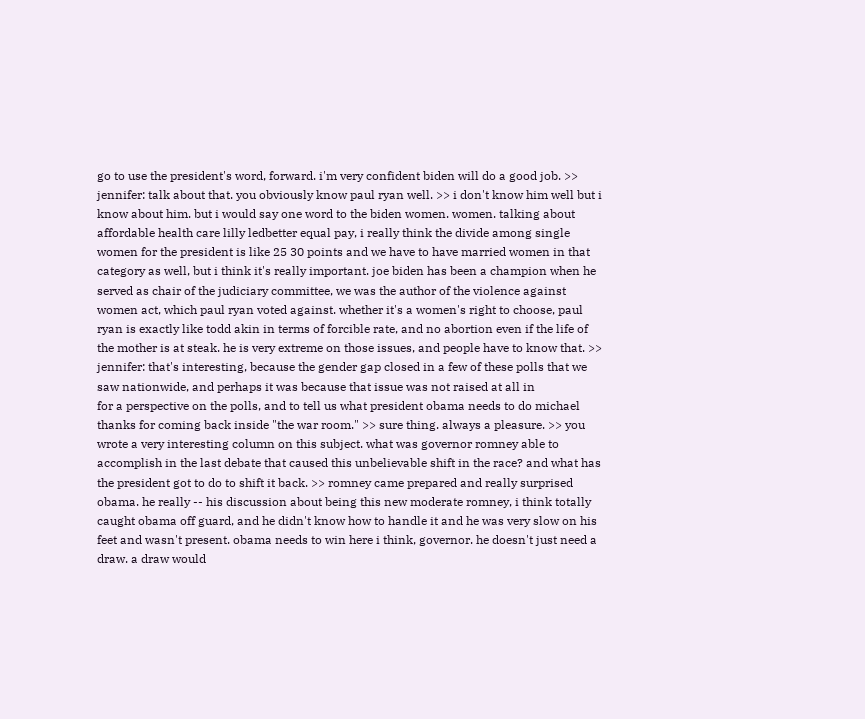go to use the president's word, forward. i'm very confident biden will do a good job. >> jennifer: talk about that. you obviously know paul ryan well. >> i don't know him well but i know about him. but i would say one word to the biden women. women. talking about affordable health care lilly ledbetter equal pay, i really think the divide among single women for the president is like 25 30 points and we have to have married women in that category as well, but i think it's really important. joe biden has been a champion when he served as chair of the judiciary committee, we was the author of the violence against women act, which paul ryan voted against. whether it's a women's right to choose, paul ryan is exactly like todd akin in terms of forcible rate, and no abortion even if the life of the mother is at steak. he is very extreme on those issues, and people have to know that. >> jennifer: that's interesting, because the gender gap closed in a few of these polls that we saw nationwide, and perhaps it was because that issue was not raised at all in
for a perspective on the polls, and to tell us what president obama needs to do michael thanks for coming back inside "the war room." >> sure thing. always a pleasure. >> you wrote a very interesting column on this subject. what was governor romney able to accomplish in the last debate that caused this unbelievable shift in the race? and what has the president got to do to shift it back. >> romney came prepared and really surprised obama. he really -- his discussion about being this new moderate romney, i think totally caught obama off guard, and he didn't know how to handle it and he was very slow on his feet and wasn't present. obama needs to win here i think, governor. he doesn't just need a draw. a draw would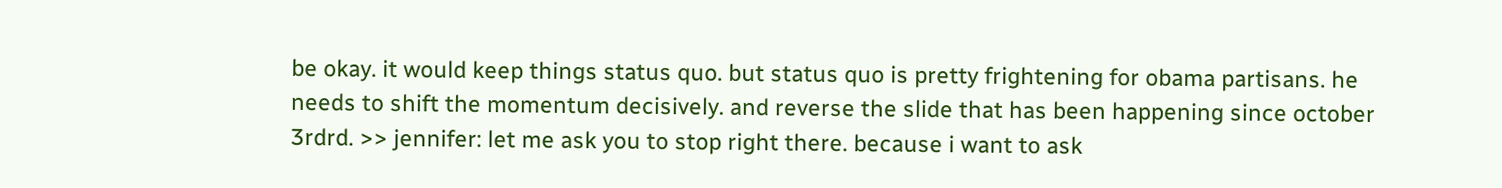be okay. it would keep things status quo. but status quo is pretty frightening for obama partisans. he needs to shift the momentum decisively. and reverse the slide that has been happening since october 3rdrd. >> jennifer: let me ask you to stop right there. because i want to ask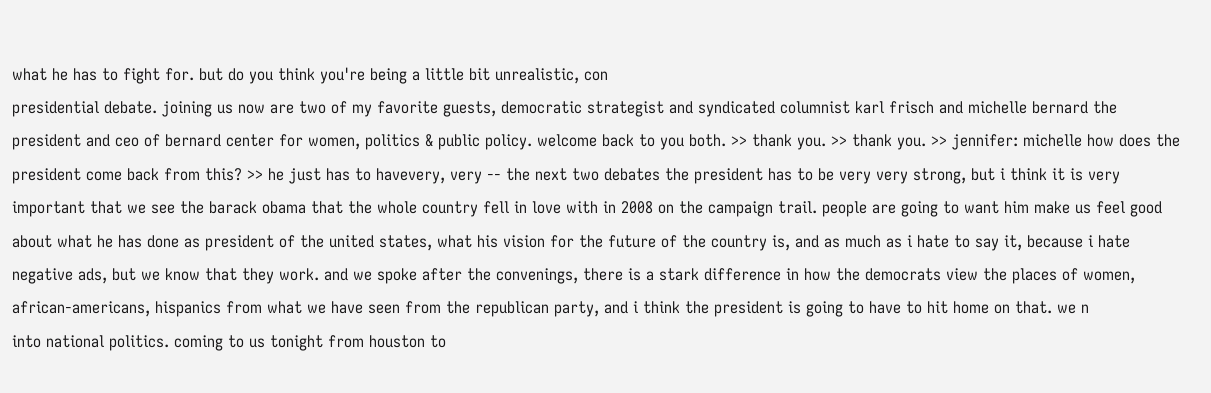what he has to fight for. but do you think you're being a little bit unrealistic, con
presidential debate. joining us now are two of my favorite guests, democratic strategist and syndicated columnist karl frisch and michelle bernard the president and ceo of bernard center for women, politics & public policy. welcome back to you both. >> thank you. >> thank you. >> jennifer: michelle how does the president come back from this? >> he just has to havevery, very -- the next two debates the president has to be very very strong, but i think it is very important that we see the barack obama that the whole country fell in love with in 2008 on the campaign trail. people are going to want him make us feel good about what he has done as president of the united states, what his vision for the future of the country is, and as much as i hate to say it, because i hate negative ads, but we know that they work. and we spoke after the convenings, there is a stark difference in how the democrats view the places of women, african-americans, hispanics from what we have seen from the republican party, and i think the president is going to have to hit home on that. we n
into national politics. coming to us tonight from houston to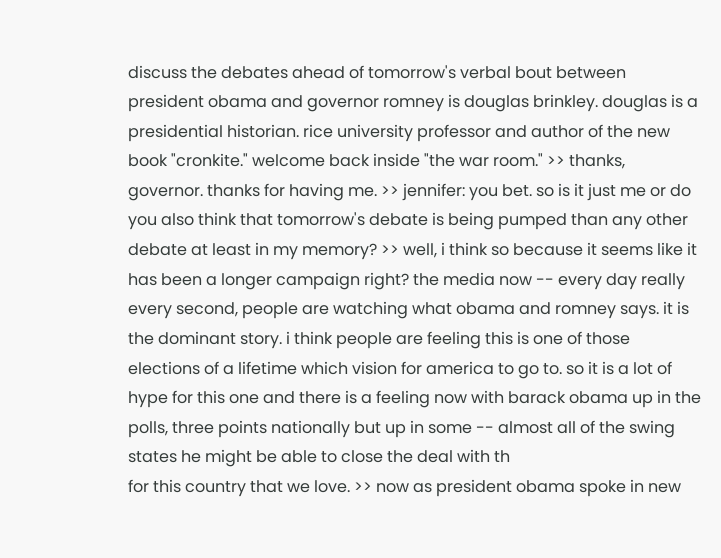discuss the debates ahead of tomorrow's verbal bout between president obama and governor romney is douglas brinkley. douglas is a presidential historian. rice university professor and author of the new book "cronkite." welcome back inside "the war room." >> thanks, governor. thanks for having me. >> jennifer: you bet. so is it just me or do you also think that tomorrow's debate is being pumped than any other debate at least in my memory? >> well, i think so because it seems like it has been a longer campaign right? the media now -- every day really every second, people are watching what obama and romney says. it is the dominant story. i think people are feeling this is one of those elections of a lifetime which vision for america to go to. so it is a lot of hype for this one and there is a feeling now with barack obama up in the polls, three points nationally but up in some -- almost all of the swing states he might be able to close the deal with th
for this country that we love. >> now as president obama spoke in new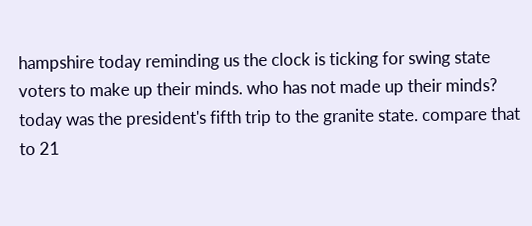hampshire today reminding us the clock is ticking for swing state voters to make up their minds. who has not made up their minds? today was the president's fifth trip to the granite state. compare that to 21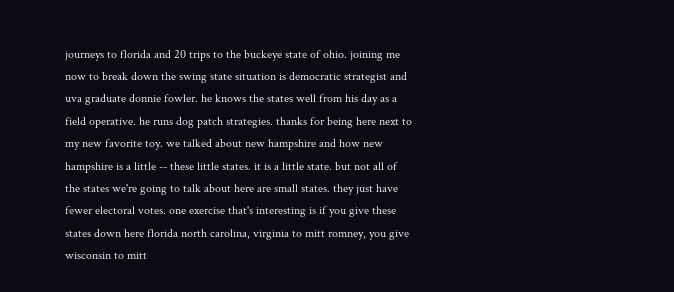journeys to florida and 20 trips to the buckeye state of ohio. joining me now to break down the swing state situation is democratic strategist and uva graduate donnie fowler. he knows the states well from his day as a field operative. he runs dog patch strategies. thanks for being here next to my new favorite toy. we talked about new hampshire and how new hampshire is a little -- these little states. it is a little state. but not all of the states we're going to talk about here are small states. they just have fewer electoral votes. one exercise that's interesting is if you give these states down here florida north carolina, virginia to mitt romney, you give wisconsin to mitt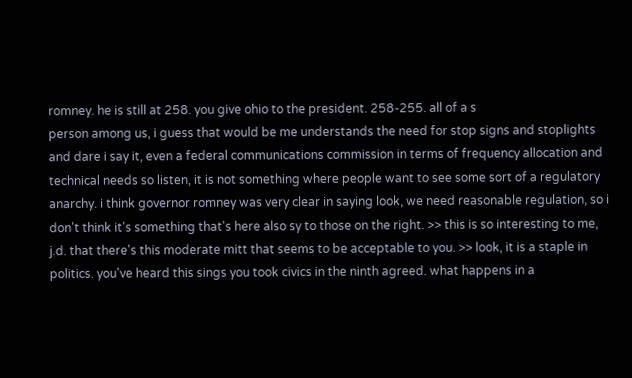romney. he is still at 258. you give ohio to the president. 258-255. all of a s
person among us, i guess that would be me understands the need for stop signs and stoplights and dare i say it, even a federal communications commission in terms of frequency allocation and technical needs so listen, it is not something where people want to see some sort of a regulatory anarchy. i think governor romney was very clear in saying look, we need reasonable regulation, so i don't think it's something that's here also sy to those on the right. >> this is so interesting to me, j.d. that there's this moderate mitt that seems to be acceptable to you. >> look, it is a staple in politics. you've heard this sings you took civics in the ninth agreed. what happens in a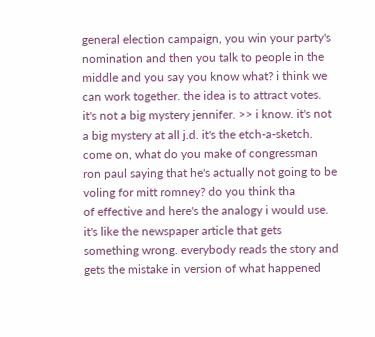general election campaign, you win your party's nomination and then you talk to people in the middle and you say you know what? i think we can work together. the idea is to attract votes. it's not a big mystery jennifer. >> i know. it's not a big mystery at all j.d. it's the etch-a-sketch. come on, what do you make of congressman ron paul saying that he's actually not going to be voling for mitt romney? do you think tha
of effective and here's the analogy i would use. it's like the newspaper article that gets something wrong. everybody reads the story and gets the mistake in version of what happened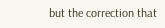but the correction that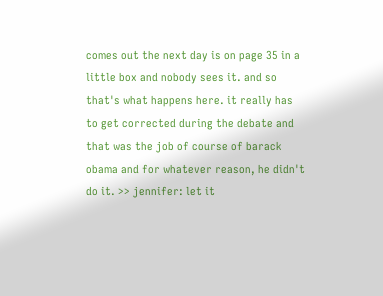comes out the next day is on page 35 in a little box and nobody sees it. and so that's what happens here. it really has to get corrected during the debate and that was the job of course of barack obama and for whatever reason, he didn't do it. >> jennifer: let it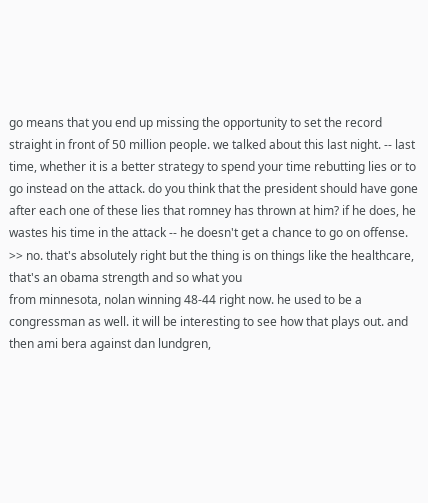go means that you end up missing the opportunity to set the record straight in front of 50 million people. we talked about this last night. -- last time, whether it is a better strategy to spend your time rebutting lies or to go instead on the attack. do you think that the president should have gone after each one of these lies that romney has thrown at him? if he does, he wastes his time in the attack -- he doesn't get a chance to go on offense. >> no. that's absolutely right but the thing is on things like the healthcare, that's an obama strength and so what you
from minnesota, nolan winning 48-44 right now. he used to be a congressman as well. it will be interesting to see how that plays out. and then ami bera against dan lundgren,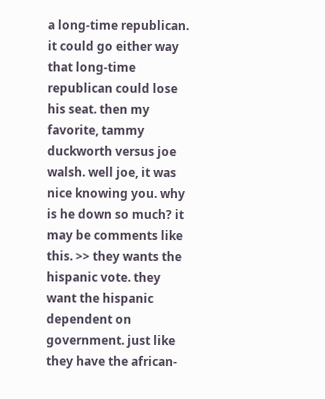a long-time republican. it could go either way that long-time republican could lose his seat. then my favorite, tammy duckworth versus joe walsh. well joe, it was nice knowing you. why is he down so much? it may be comments like this. >> they wants the hispanic vote. they want the hispanic dependent on government. just like they have the african-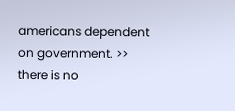americans dependent on government. >> there is no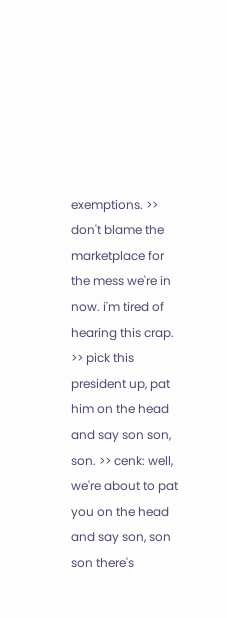exemptions. >> don't blame the marketplace for the mess we're in now. i'm tired of hearing this crap. >> pick this president up, pat him on the head and say son son, son. >> cenk: well, we're about to pat you on the head and say son, son son there's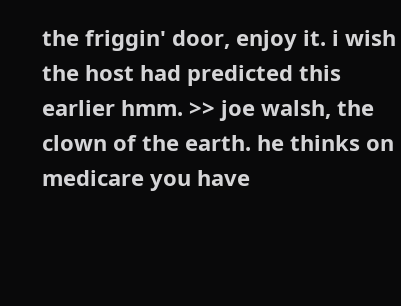the friggin' door, enjoy it. i wish the host had predicted this earlier hmm. >> joe walsh, the clown of the earth. he thinks on medicare you have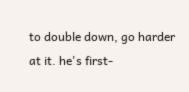to double down, go harder at it. he's first-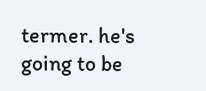termer. he's going to be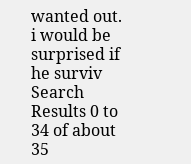wanted out. i would be surprised if he surviv
Search Results 0 to 34 of about 35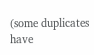(some duplicates have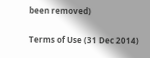been removed)

Terms of Use (31 Dec 2014)